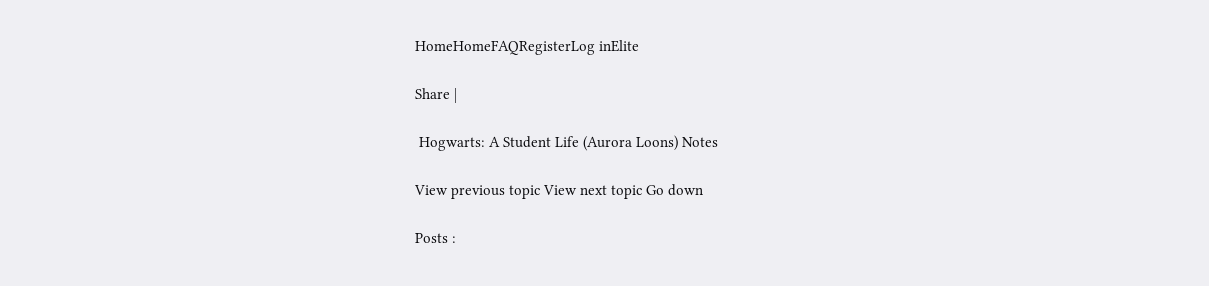HomeHomeFAQRegisterLog inElite

Share |

 Hogwarts: A Student Life (Aurora Loons) Notes

View previous topic View next topic Go down

Posts :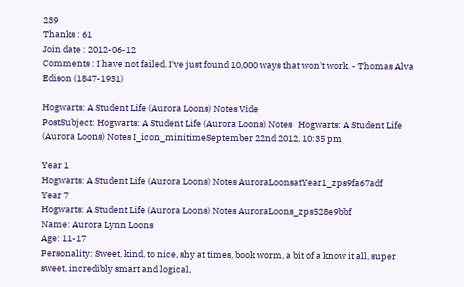239
Thanks : 61
Join date : 2012-06-12
Comments : I have not failed. I've just found 10,000 ways that won't work. - Thomas Alva Edison (1847-1931)

Hogwarts: A Student Life (Aurora Loons) Notes Vide
PostSubject: Hogwarts: A Student Life (Aurora Loons) Notes   Hogwarts: A Student Life (Aurora Loons) Notes I_icon_minitimeSeptember 22nd 2012, 10:35 pm

Year 1
Hogwarts: A Student Life (Aurora Loons) Notes AuroraLoonsatYear1_zps9fa67adf
Year 7
Hogwarts: A Student Life (Aurora Loons) Notes AuroraLoons_zps528e9bbf
Name: Aurora Lynn Loons
Age: 11-17
Personality: Sweet, kind, to nice, shy at times, book worm, a bit of a know it all, super sweet, incredibly smart and logical,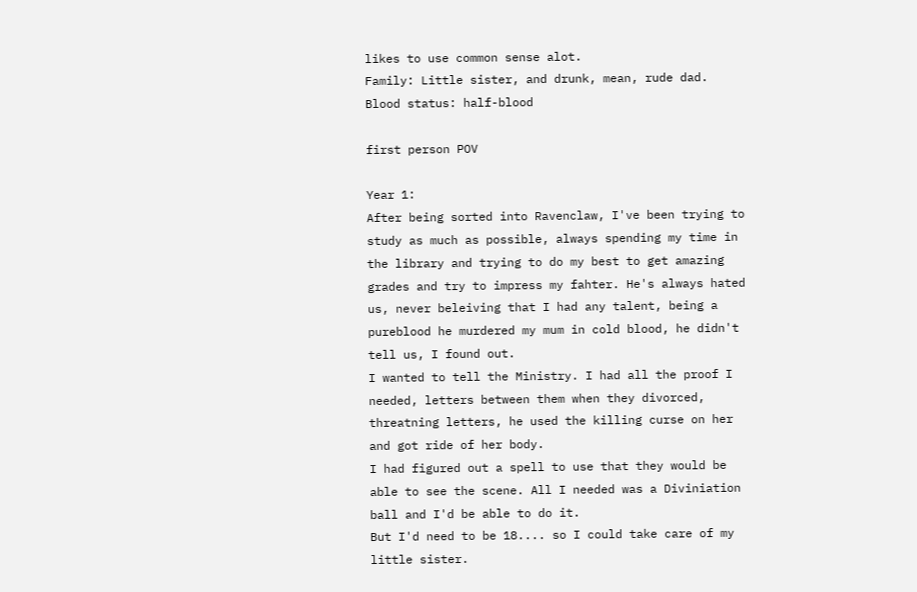likes to use common sense alot.
Family: Little sister, and drunk, mean, rude dad.
Blood status: half-blood

first person POV

Year 1:
After being sorted into Ravenclaw, I've been trying to study as much as possible, always spending my time in the library and trying to do my best to get amazing grades and try to impress my fahter. He's always hated us, never beleiving that I had any talent, being a pureblood he murdered my mum in cold blood, he didn't tell us, I found out.
I wanted to tell the Ministry. I had all the proof I needed, letters between them when they divorced, threatning letters, he used the killing curse on her and got ride of her body.
I had figured out a spell to use that they would be able to see the scene. All I needed was a Diviniation ball and I'd be able to do it.
But I'd need to be 18.... so I could take care of my little sister.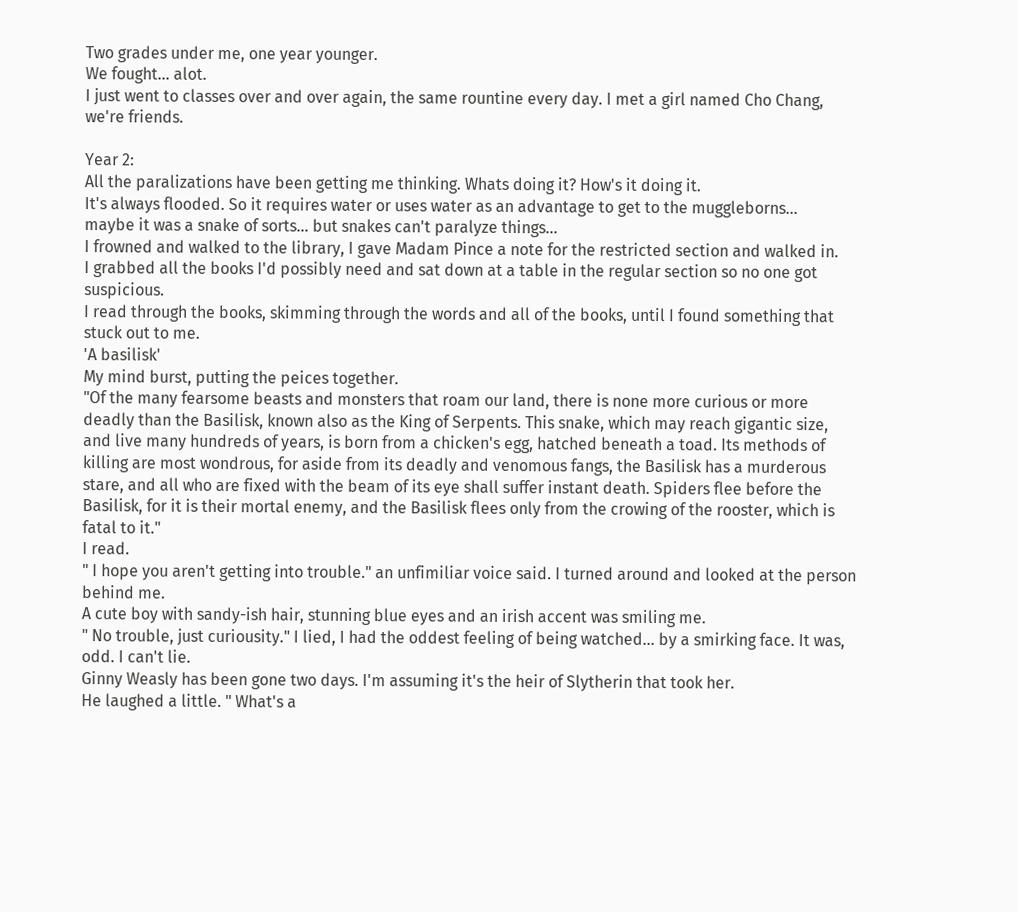Two grades under me, one year younger.
We fought... alot.
I just went to classes over and over again, the same rountine every day. I met a girl named Cho Chang, we're friends.

Year 2:
All the paralizations have been getting me thinking. Whats doing it? How's it doing it.
It's always flooded. So it requires water or uses water as an advantage to get to the muggleborns...
maybe it was a snake of sorts... but snakes can't paralyze things...
I frowned and walked to the library, I gave Madam Pince a note for the restricted section and walked in.
I grabbed all the books I'd possibly need and sat down at a table in the regular section so no one got suspicious.
I read through the books, skimming through the words and all of the books, until I found something that stuck out to me.
'A basilisk'
My mind burst, putting the peices together.
"Of the many fearsome beasts and monsters that roam our land, there is none more curious or more deadly than the Basilisk, known also as the King of Serpents. This snake, which may reach gigantic size, and live many hundreds of years, is born from a chicken's egg, hatched beneath a toad. Its methods of killing are most wondrous, for aside from its deadly and venomous fangs, the Basilisk has a murderous stare, and all who are fixed with the beam of its eye shall suffer instant death. Spiders flee before the Basilisk, for it is their mortal enemy, and the Basilisk flees only from the crowing of the rooster, which is fatal to it."
I read.
" I hope you aren't getting into trouble." an unfimiliar voice said. I turned around and looked at the person behind me.
A cute boy with sandy-ish hair, stunning blue eyes and an irish accent was smiling me.
" No trouble, just curiousity." I lied, I had the oddest feeling of being watched... by a smirking face. It was, odd. I can't lie.
Ginny Weasly has been gone two days. I'm assuming it's the heir of Slytherin that took her.
He laughed a little. " What's a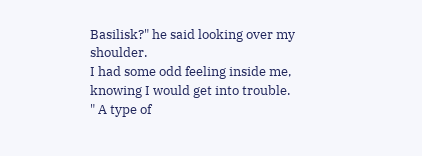Basilisk?" he said looking over my shoulder.
I had some odd feeling inside me, knowing I would get into trouble.
" A type of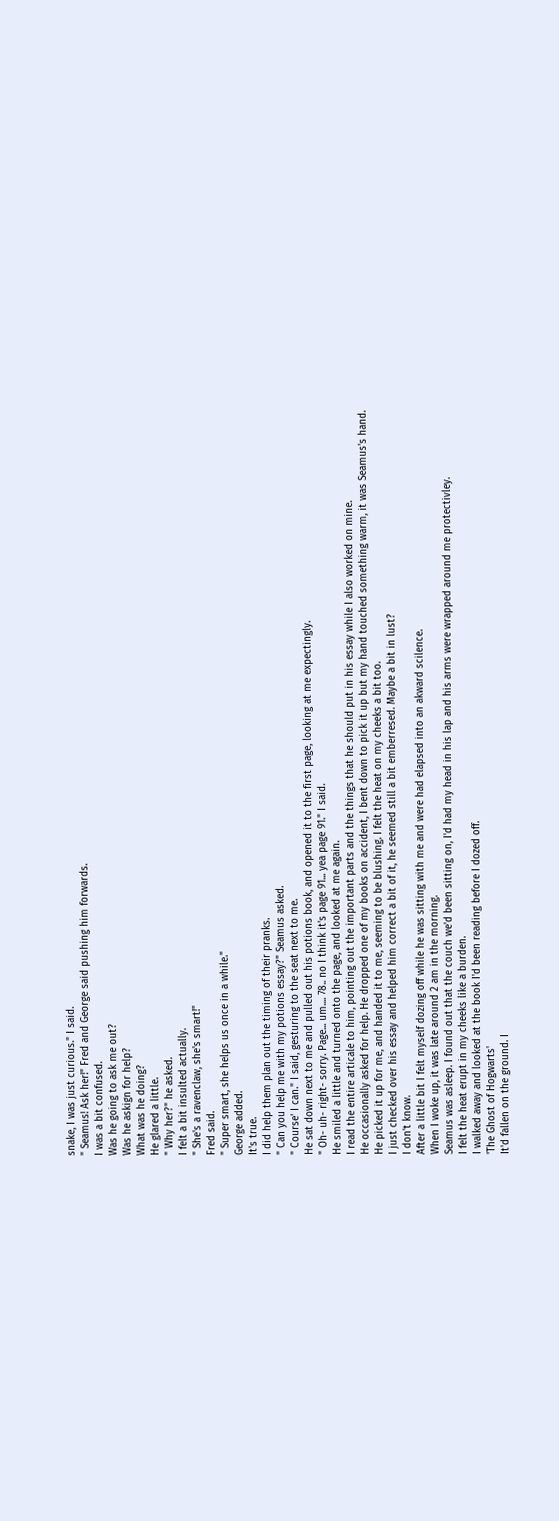snake, I was just curious." I said.
" Seamus! Ask her!" Fred and George said pushing him forwards.
I was a bit confused.
Was he going to ask me out?
Was he askign for help?
What was he doing?
He glared a little.
" Why her?" he asked.
I felt a bit insulted actually.
" She's a ravenclaw, she's smart!"
Fred said.
" Super smart, she helps us once in a while."
George added.
It's true.
I did help them plan out the timing of their pranks.
" Can you help me with my potions essay?" Seamus asked.
" Course' I can." I said, gesturing to the seat next to me.
He sat down next to me and pulled out his potions book, and opened it to the first page, looking at me expectingly.
" Oh- uh- right- sorry. Page... um.... 78.. no I think it's page 91... yea page 91." I said.
He smiled a little and turned onto the page, and looked at me again.
I read the entire articale to him, pointing out the important parts and the things that he should put in his essay while I also worked on mine.
He occasionally asked for help. He dropped one of my books on accident, I bent down to pick it up but my hand touched something warm, it was Seamus's hand.
He picked it up for me, and handed it to me, seeming to be blushing. I felt the heat on my cheeks a bit too.
I just checked over his essay and helped him correct a bit of it, he seemed still a bit emberresed. Maybe a bit in lust?
I don't know.
After a little bit I felt myself dozing off while he was sitting with me and were had elapsed into an akward scilence.
When I woke up, it was late around 2 am in the morning.
Seamus was asleep. I found out that the couch we'd been sitting on, I'd had my head in his lap and his arms were wrapped around me protectivley.
I felt the heat erupt in my cheeks like a burden.
I walked away and looked at the book I'd been reading before I dozed off.
'The Ghost of Hogwarts'
It'd fallen on the ground. I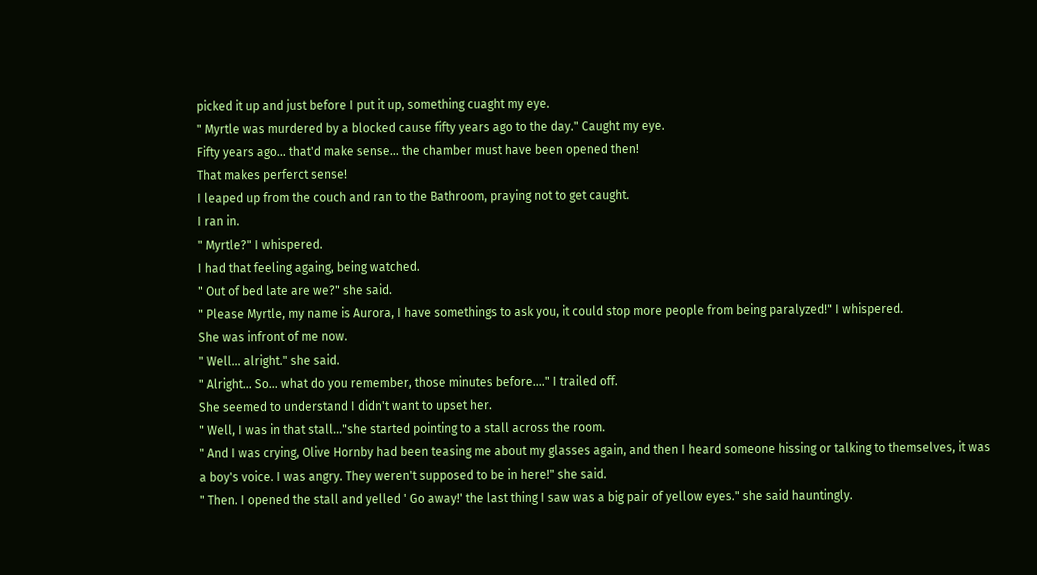picked it up and just before I put it up, something cuaght my eye.
" Myrtle was murdered by a blocked cause fifty years ago to the day." Caught my eye.
Fifty years ago... that'd make sense... the chamber must have been opened then!
That makes perferct sense!
I leaped up from the couch and ran to the Bathroom, praying not to get caught.
I ran in.
" Myrtle?" I whispered.
I had that feeling againg, being watched.
" Out of bed late are we?" she said.
" Please Myrtle, my name is Aurora, I have somethings to ask you, it could stop more people from being paralyzed!" I whispered.
She was infront of me now.
" Well... alright." she said.
" Alright... So... what do you remember, those minutes before...." I trailed off.
She seemed to understand I didn't want to upset her.
" Well, I was in that stall..."she started pointing to a stall across the room.
" And I was crying, Olive Hornby had been teasing me about my glasses again, and then I heard someone hissing or talking to themselves, it was a boy's voice. I was angry. They weren't supposed to be in here!" she said.
" Then. I opened the stall and yelled ' Go away!' the last thing I saw was a big pair of yellow eyes." she said hauntingly.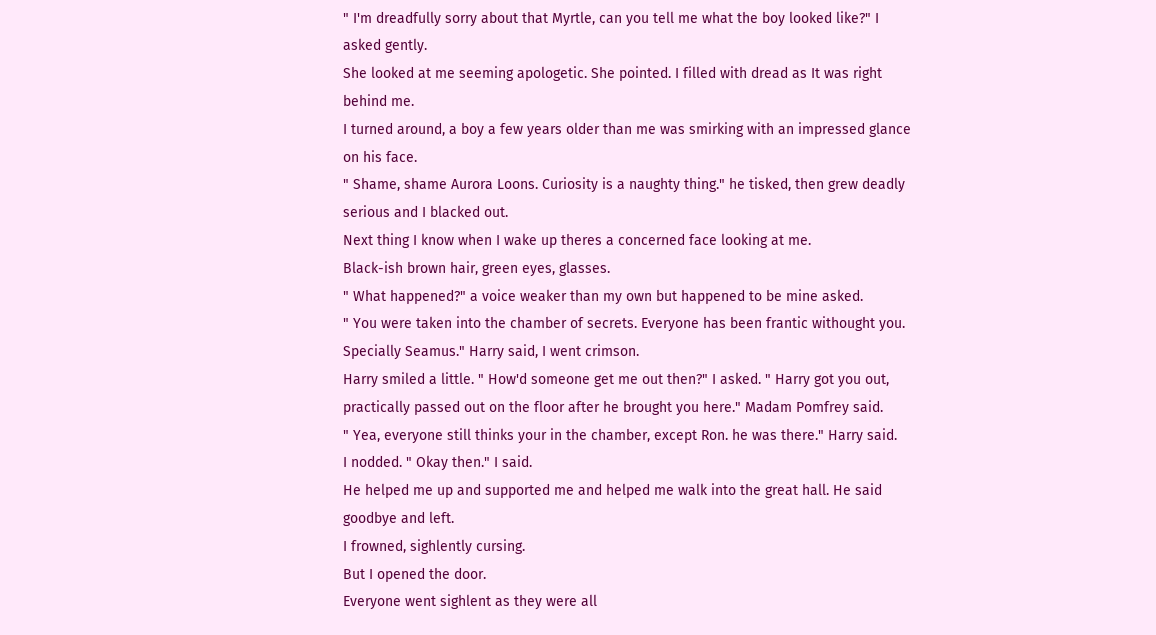" I'm dreadfully sorry about that Myrtle, can you tell me what the boy looked like?" I asked gently.
She looked at me seeming apologetic. She pointed. I filled with dread as It was right behind me.
I turned around, a boy a few years older than me was smirking with an impressed glance on his face.
" Shame, shame Aurora Loons. Curiosity is a naughty thing." he tisked, then grew deadly serious and I blacked out.
Next thing I know when I wake up theres a concerned face looking at me.
Black-ish brown hair, green eyes, glasses.
" What happened?" a voice weaker than my own but happened to be mine asked.
" You were taken into the chamber of secrets. Everyone has been frantic withought you. Specially Seamus." Harry said, I went crimson.
Harry smiled a little. " How'd someone get me out then?" I asked. " Harry got you out, practically passed out on the floor after he brought you here." Madam Pomfrey said.
" Yea, everyone still thinks your in the chamber, except Ron. he was there." Harry said.
I nodded. " Okay then." I said.
He helped me up and supported me and helped me walk into the great hall. He said goodbye and left.
I frowned, sighlently cursing.
But I opened the door.
Everyone went sighlent as they were all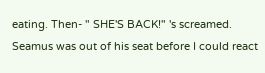eating. Then- " SHE'S BACK!" 's screamed.
Seamus was out of his seat before I could react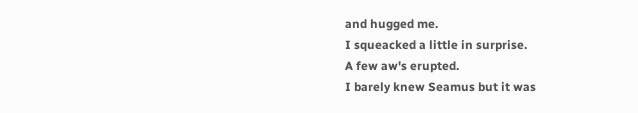and hugged me.
I squeacked a little in surprise.
A few aw's erupted.
I barely knew Seamus but it was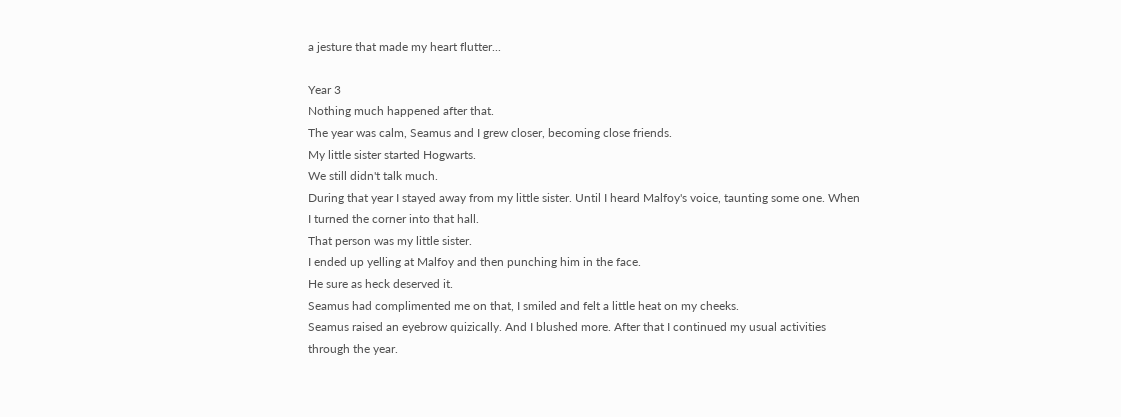a jesture that made my heart flutter...

Year 3
Nothing much happened after that.
The year was calm, Seamus and I grew closer, becoming close friends.
My little sister started Hogwarts.
We still didn't talk much.
During that year I stayed away from my little sister. Until I heard Malfoy's voice, taunting some one. When I turned the corner into that hall.
That person was my little sister.
I ended up yelling at Malfoy and then punching him in the face.
He sure as heck deserved it.
Seamus had complimented me on that, I smiled and felt a little heat on my cheeks.
Seamus raised an eyebrow quizically. And I blushed more. After that I continued my usual activities through the year.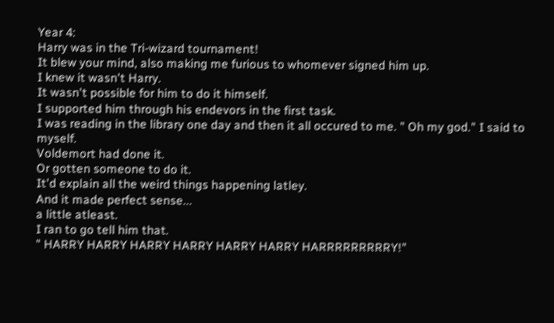Year 4:
Harry was in the Tri-wizard tournament!
It blew your mind, also making me furious to whomever signed him up.
I knew it wasn't Harry.
It wasn't possible for him to do it himself.
I supported him through his endevors in the first task.
I was reading in the library one day and then it all occured to me. " Oh my god." I said to myself.
Voldemort had done it.
Or gotten someone to do it.
It'd explain all the weird things happening latley.
And it made perfect sense...
a little atleast.
I ran to go tell him that.
" HARRY HARRY HARRY HARRY HARRY HARRY HARRRRRRRRRY!"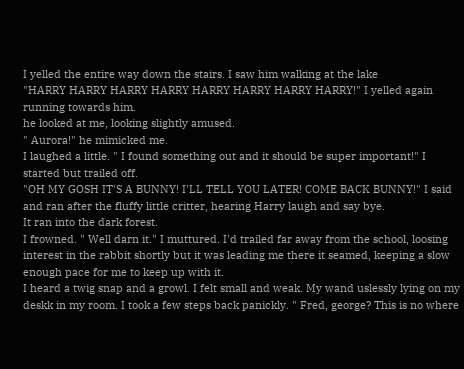I yelled the entire way down the stairs. I saw him walking at the lake
"HARRY HARRY HARRY HARRY HARRY HARRY HARRY HARRY!" I yelled again running towards him.
he looked at me, looking slightly amused.
" Aurora!" he mimicked me.
I laughed a little. " I found something out and it should be super important!" I started but trailed off.
"OH MY GOSH IT'S A BUNNY! I'LL TELL YOU LATER! COME BACK BUNNY!" I said and ran after the fluffy little critter, hearing Harry laugh and say bye.
It ran into the dark forest.
I frowned. " Well darn it." I muttured. I'd trailed far away from the school, loosing interest in the rabbit shortly but it was leading me there it seamed, keeping a slow enough pace for me to keep up with it.
I heard a twig snap and a growl. I felt small and weak. My wand uslessly lying on my deskk in my room. I took a few steps back panickly. " Fred, george? This is no where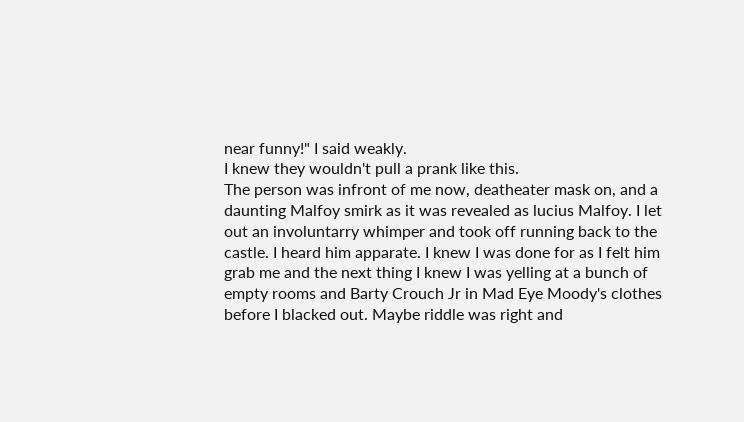near funny!" I said weakly.
I knew they wouldn't pull a prank like this.
The person was infront of me now, deatheater mask on, and a daunting Malfoy smirk as it was revealed as lucius Malfoy. I let out an involuntarry whimper and took off running back to the castle. I heard him apparate. I knew I was done for as I felt him grab me and the next thing I knew I was yelling at a bunch of empty rooms and Barty Crouch Jr in Mad Eye Moody's clothes before I blacked out. Maybe riddle was right and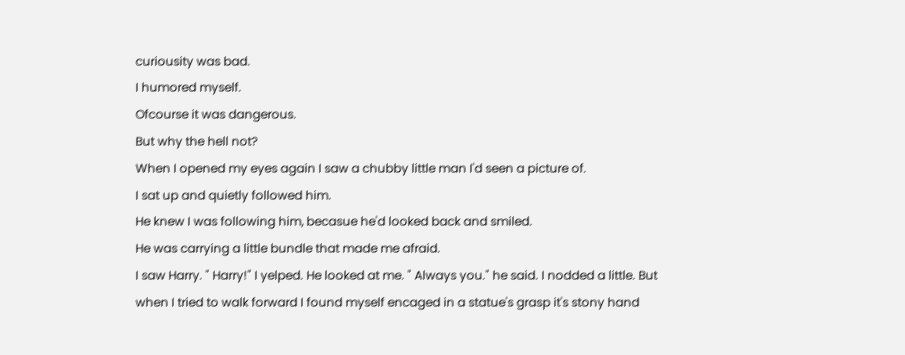curiousity was bad.
I humored myself.
Ofcourse it was dangerous.
But why the hell not?
When I opened my eyes again I saw a chubby little man I'd seen a picture of.
I sat up and quietly followed him.
He knew I was following him, becasue he'd looked back and smiled.
He was carrying a little bundle that made me afraid.
I saw Harry. " Harry!" I yelped. He looked at me. " Always you." he said. I nodded a little. But when I tried to walk forward I found myself encaged in a statue's grasp it's stony hand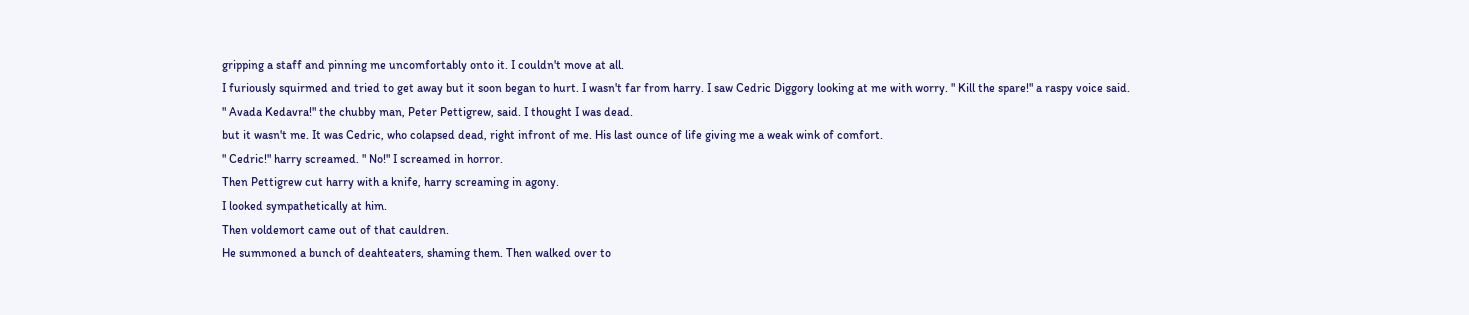gripping a staff and pinning me uncomfortably onto it. I couldn't move at all.
I furiously squirmed and tried to get away but it soon began to hurt. I wasn't far from harry. I saw Cedric Diggory looking at me with worry. " Kill the spare!" a raspy voice said.
" Avada Kedavra!" the chubby man, Peter Pettigrew, said. I thought I was dead.
but it wasn't me. It was Cedric, who colapsed dead, right infront of me. His last ounce of life giving me a weak wink of comfort.
" Cedric!" harry screamed. " No!" I screamed in horror.
Then Pettigrew cut harry with a knife, harry screaming in agony.
I looked sympathetically at him.
Then voldemort came out of that cauldren.
He summoned a bunch of deahteaters, shaming them. Then walked over to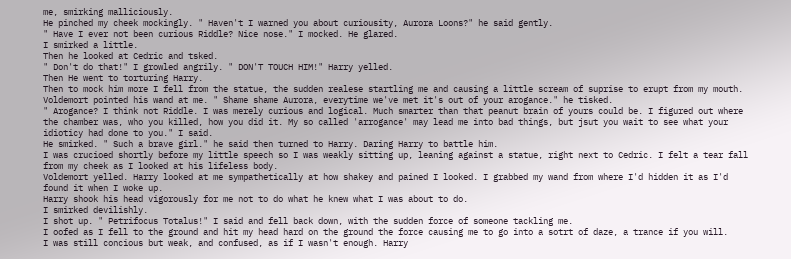me, smirking malliciously.
He pinched my cheek mockingly. " Haven't I warned you about curiousity, Aurora Loons?" he said gently.
" Have I ever not been curious Riddle? Nice nose." I mocked. He glared.
I smirked a little.
Then he looked at Cedric and tsked.
" Don't do that!" I growled angrily. " DON'T TOUCH HIM!" Harry yelled.
Then He went to torturing Harry.
Then to mock him more I fell from the statue, the sudden realese startling me and causing a little scream of suprise to erupt from my mouth.
Voldemort pointed his wand at me. " Shame shame Aurora, everytime we've met it's out of your arogance." he tisked.
" Arogance? I think not Riddle. I was merely curious and logical. Much smarter than that peanut brain of yours could be. I figured out where the chamber was, who you killed, how you did it. My so called 'arrogance' may lead me into bad things, but jsut you wait to see what your idioticy had done to you." I said.
He smirked. " Such a brave girl." he said then turned to Harry. Daring Harry to battle him.
I was crucioed shortly before my little speech so I was weakly sitting up, leaning against a statue, right next to Cedric. I felt a tear fall from my cheek as I looked at his lifeless body.
Voldemort yelled. Harry looked at me sympathetically at how shakey and pained I looked. I grabbed my wand from where I'd hidden it as I'd found it when I woke up.
Harry shook his head vigorously for me not to do what he knew what I was about to do.
I smirked devilishly.
I shot up. " Petrifocus Totalus!" I said and fell back down, with the sudden force of someone tackling me.
I oofed as I fell to the ground and hit my head hard on the ground the force causing me to go into a sotrt of daze, a trance if you will.
I was still concious but weak, and confused, as if I wasn't enough. Harry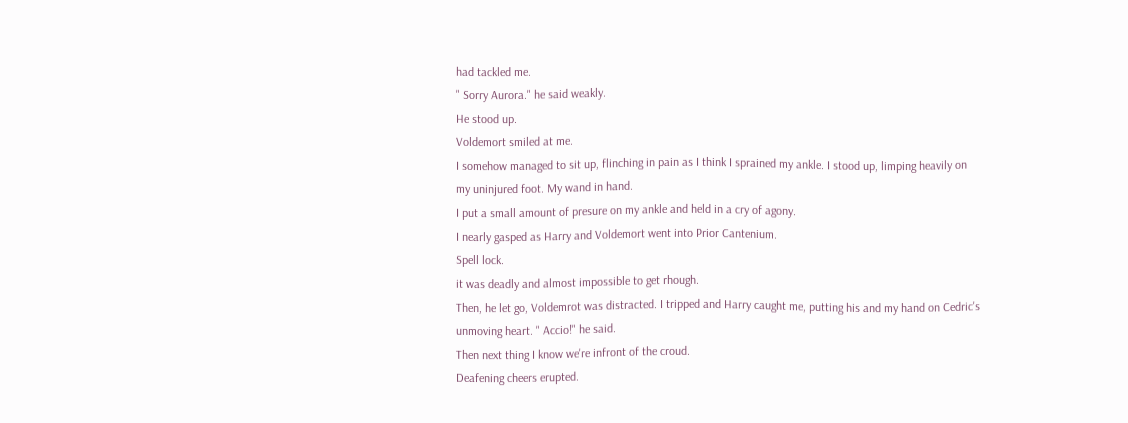had tackled me.
" Sorry Aurora." he said weakly.
He stood up.
Voldemort smiled at me.
I somehow managed to sit up, flinching in pain as I think I sprained my ankle. I stood up, limping heavily on my uninjured foot. My wand in hand.
I put a small amount of presure on my ankle and held in a cry of agony.
I nearly gasped as Harry and Voldemort went into Prior Cantenium.
Spell lock.
it was deadly and almost impossible to get rhough.
Then, he let go, Voldemrot was distracted. I tripped and Harry caught me, putting his and my hand on Cedric's unmoving heart. " Accio!" he said.
Then next thing I know we're infront of the croud.
Deafening cheers erupted.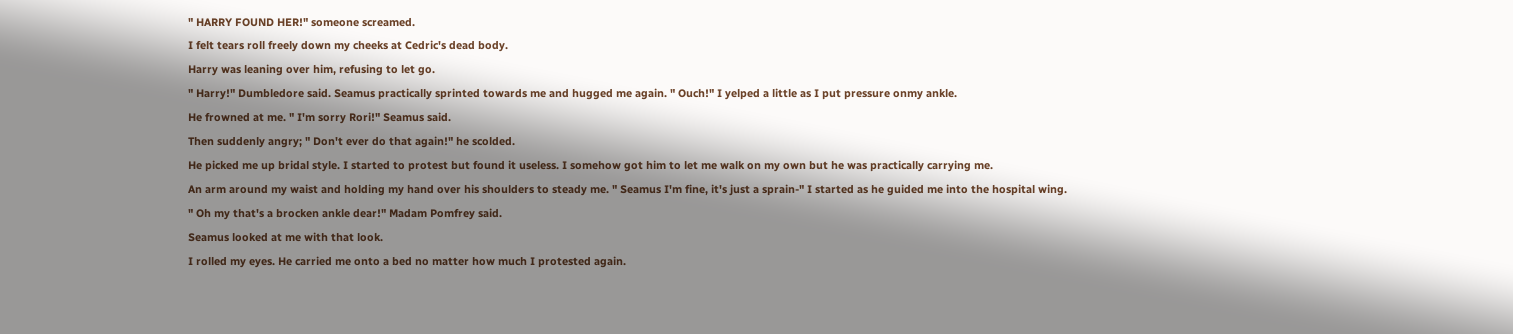" HARRY FOUND HER!" someone screamed.
I felt tears roll freely down my cheeks at Cedric's dead body.
Harry was leaning over him, refusing to let go.
" Harry!" Dumbledore said. Seamus practically sprinted towards me and hugged me again. " Ouch!" I yelped a little as I put pressure onmy ankle.
He frowned at me. " I'm sorry Rori!" Seamus said.
Then suddenly angry; " Don't ever do that again!" he scolded.
He picked me up bridal style. I started to protest but found it useless. I somehow got him to let me walk on my own but he was practically carrying me.
An arm around my waist and holding my hand over his shoulders to steady me. " Seamus I'm fine, it's just a sprain-" I started as he guided me into the hospital wing.
" Oh my that's a brocken ankle dear!" Madam Pomfrey said.
Seamus looked at me with that look.
I rolled my eyes. He carried me onto a bed no matter how much I protested again.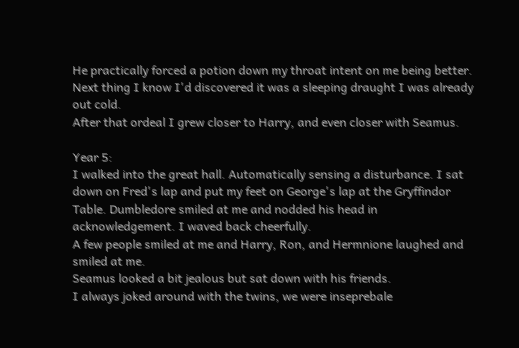He practically forced a potion down my throat intent on me being better.
Next thing I know I'd discovered it was a sleeping draught I was already out cold.
After that ordeal I grew closer to Harry, and even closer with Seamus.

Year 5:
I walked into the great hall. Automatically sensing a disturbance. I sat down on Fred's lap and put my feet on George's lap at the Gryffindor Table. Dumbledore smiled at me and nodded his head in acknowledgement. I waved back cheerfully.
A few people smiled at me and Harry, Ron, and Hermnione laughed and smiled at me.
Seamus looked a bit jealous but sat down with his friends.
I always joked around with the twins, we were inseprebale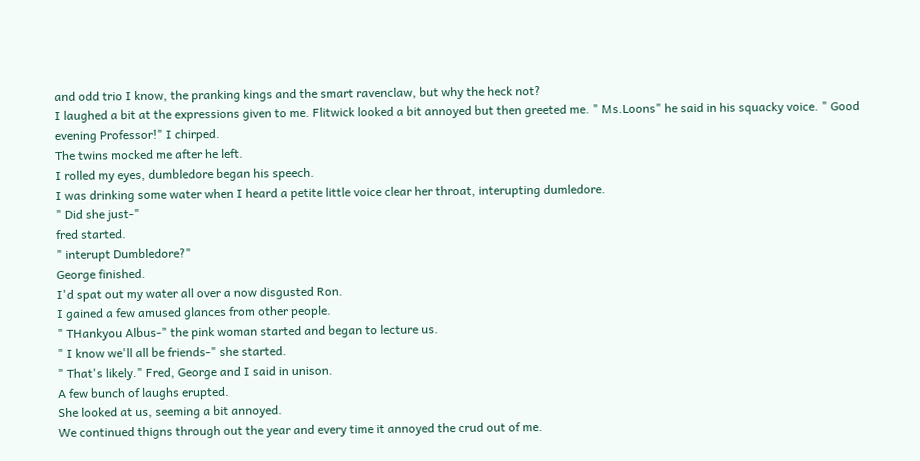and odd trio I know, the pranking kings and the smart ravenclaw, but why the heck not?
I laughed a bit at the expressions given to me. Flitwick looked a bit annoyed but then greeted me. " Ms.Loons" he said in his squacky voice. " Good evening Professor!" I chirped.
The twins mocked me after he left.
I rolled my eyes, dumbledore began his speech.
I was drinking some water when I heard a petite little voice clear her throat, interupting dumledore.
" Did she just-"
fred started.
" interupt Dumbledore?"
George finished.
I'd spat out my water all over a now disgusted Ron.
I gained a few amused glances from other people.
" THankyou Albus-" the pink woman started and began to lecture us.
" I know we'll all be friends-" she started.
" That's likely." Fred, George and I said in unison.
A few bunch of laughs erupted.
She looked at us, seeming a bit annoyed.
We continued thigns through out the year and every time it annoyed the crud out of me.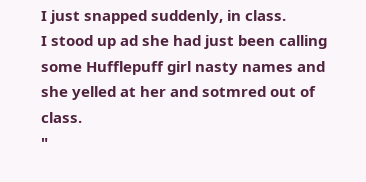I just snapped suddenly, in class.
I stood up ad she had just been calling some Hufflepuff girl nasty names and she yelled at her and sotmred out of class.
"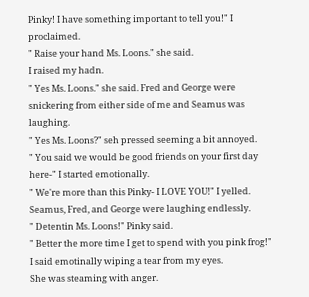Pinky! I have something important to tell you!" I proclaimed.
" Raise your hand Ms. Loons." she said.
I raised my hadn.
" Yes Ms. Loons." she said. Fred and George were snickering from either side of me and Seamus was laughing.
" Yes Ms. Loons?" seh pressed seeming a bit annoyed.
" You said we would be good friends on your first day here-" I started emotionally.
" We're more than this Pinky- I LOVE YOU!" I yelled.
Seamus, Fred, and George were laughing endlessly.
" Detentin Ms. Loons!" Pinky said.
" Better the more time I get to spend with you pink frog!" I said emotinally wiping a tear from my eyes.
She was steaming with anger.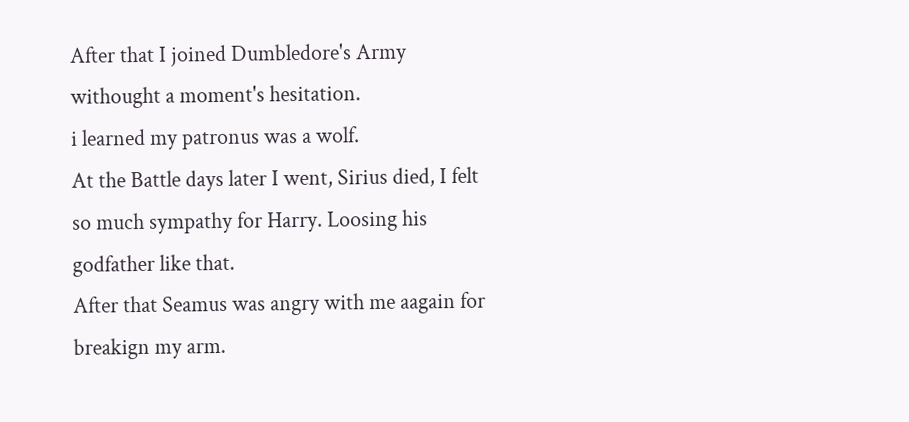After that I joined Dumbledore's Army withought a moment's hesitation.
i learned my patronus was a wolf.
At the Battle days later I went, Sirius died, I felt so much sympathy for Harry. Loosing his godfather like that.
After that Seamus was angry with me aagain for breakign my arm.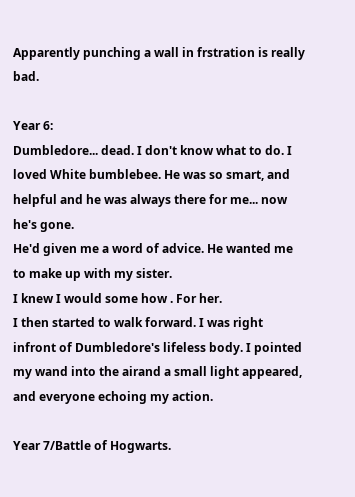Apparently punching a wall in frstration is really bad.

Year 6:
Dumbledore... dead. I don't know what to do. I loved White bumblebee. He was so smart, and helpful and he was always there for me... now he's gone.
He'd given me a word of advice. He wanted me to make up with my sister.
I knew I would some how . For her.
I then started to walk forward. I was right infront of Dumbledore's lifeless body. I pointed my wand into the airand a small light appeared, and everyone echoing my action.

Year 7/Battle of Hogwarts.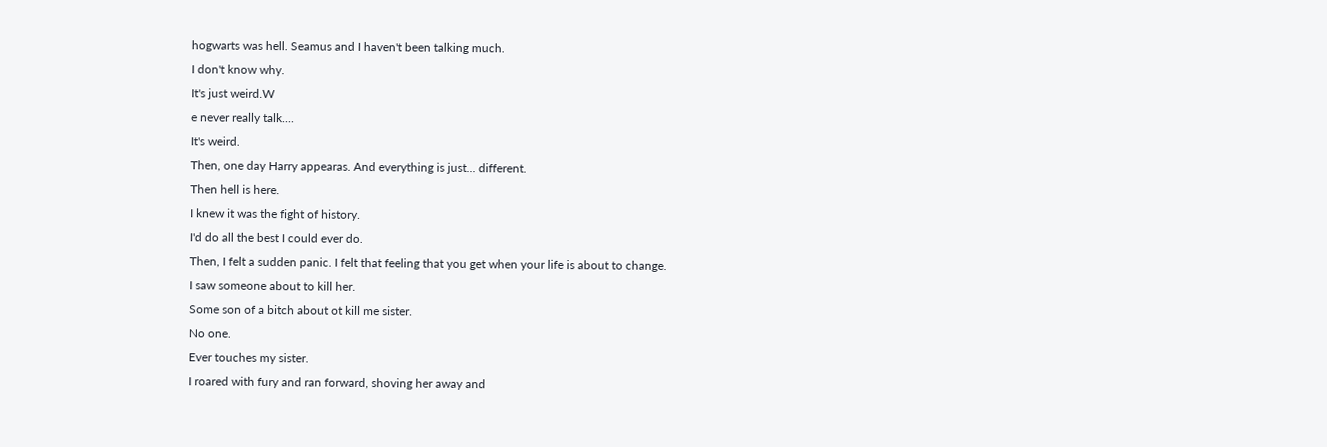hogwarts was hell. Seamus and I haven't been talking much.
I don't know why.
It's just weird.W
e never really talk....
It's weird.
Then, one day Harry appearas. And everything is just... different.
Then hell is here.
I knew it was the fight of history.
I'd do all the best I could ever do.
Then, I felt a sudden panic. I felt that feeling that you get when your life is about to change.
I saw someone about to kill her.
Some son of a bitch about ot kill me sister.
No one.
Ever touches my sister.
I roared with fury and ran forward, shoving her away and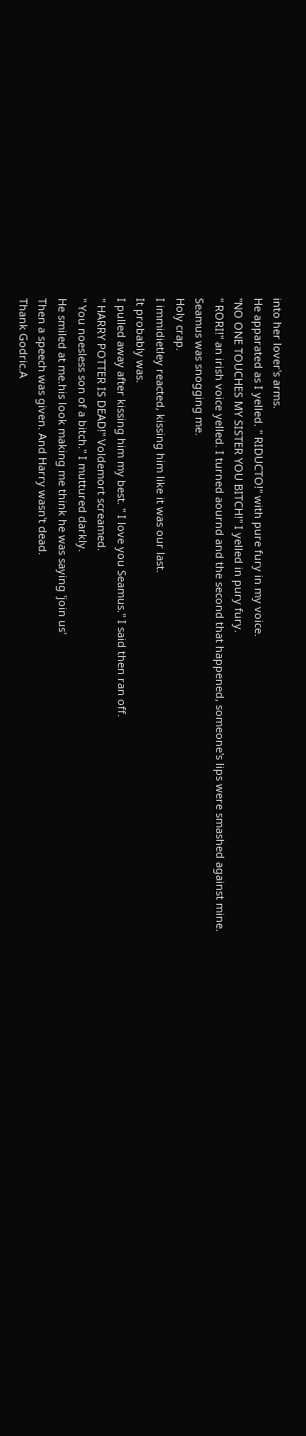into her lover's arms.
He apparated as I yelled. " RIDUCTO!" with pure fury in my voice.
"NO ONE TOUCHES MY SISTER YOU BITCH!" I yelled in pury fury.
" RORI!" an irish voice yelled. I turned aournd and the second that happened, someone's lips were smashed against mine.
Seamus was snogging me.
Holy crap.
I immidietley reacted, kissing him like it was our last.
It probably was.
I pulled away after kissing him my best. " I love you Seamus." I said then ran off.
" HARRY POTTER IS DEAD!" Voldemort screamed.
" You noesless son of a bitch." I muttured darkly.
He smiled at me.his look making me think he was saying 'join us'
Then a speech was given. And Harry wasn't dead.
Thank Godric.A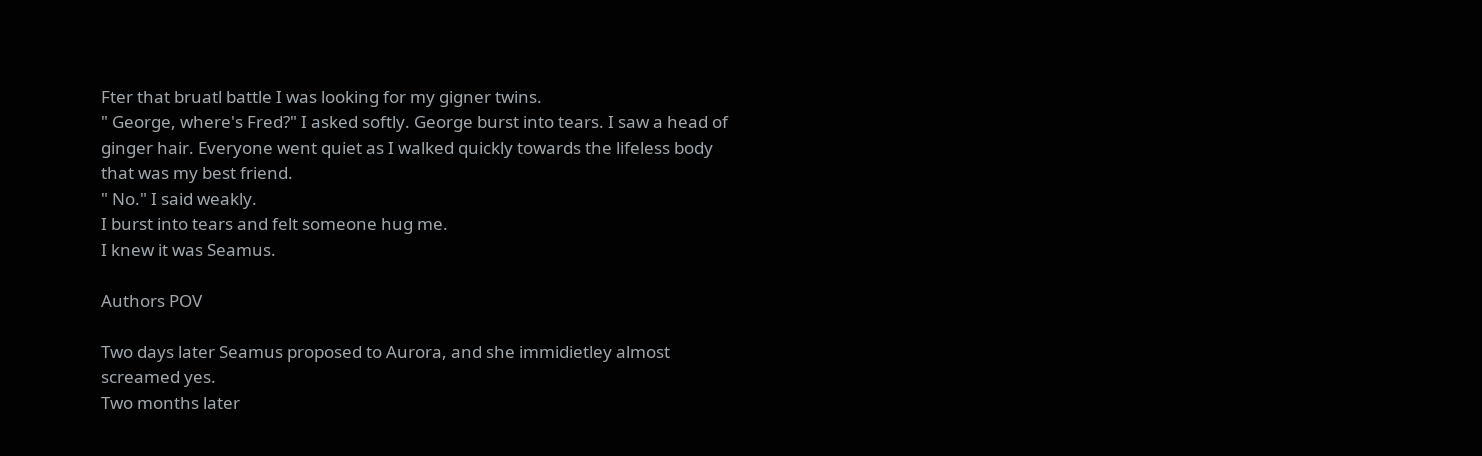Fter that bruatl battle I was looking for my gigner twins.
" George, where's Fred?" I asked softly. George burst into tears. I saw a head of ginger hair. Everyone went quiet as I walked quickly towards the lifeless body that was my best friend.
" No." I said weakly.
I burst into tears and felt someone hug me.
I knew it was Seamus.

Authors POV

Two days later Seamus proposed to Aurora, and she immidietley almost screamed yes.
Two months later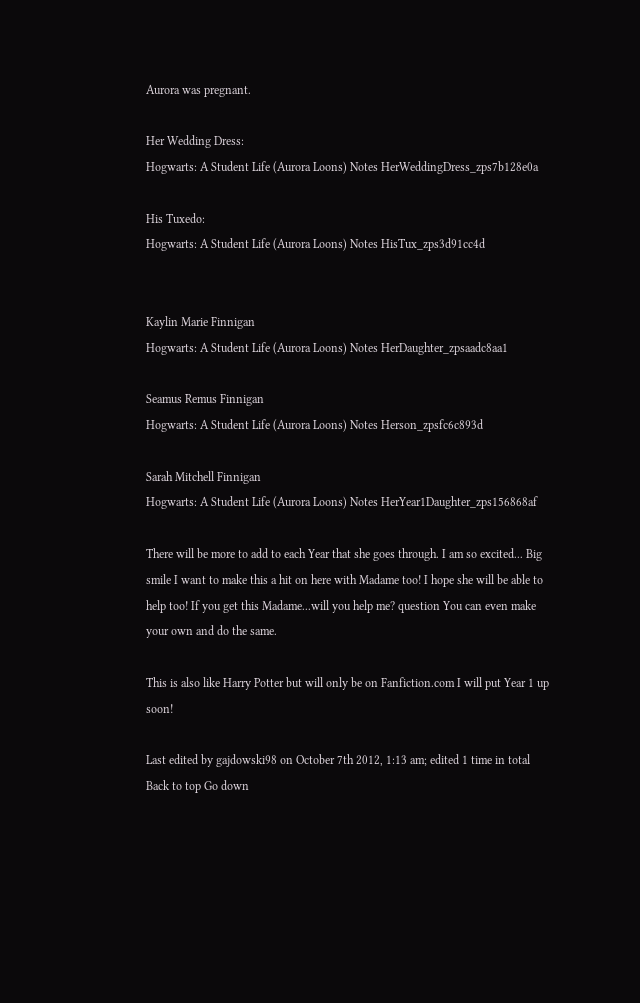Aurora was pregnant.

Her Wedding Dress:
Hogwarts: A Student Life (Aurora Loons) Notes HerWeddingDress_zps7b128e0a

His Tuxedo:
Hogwarts: A Student Life (Aurora Loons) Notes HisTux_zps3d91cc4d


Kaylin Marie Finnigan
Hogwarts: A Student Life (Aurora Loons) Notes HerDaughter_zpsaadc8aa1

Seamus Remus Finnigan
Hogwarts: A Student Life (Aurora Loons) Notes Herson_zpsfc6c893d

Sarah Mitchell Finnigan
Hogwarts: A Student Life (Aurora Loons) Notes HerYear1Daughter_zps156868af

There will be more to add to each Year that she goes through. I am so excited... Big smile I want to make this a hit on here with Madame too! I hope she will be able to help too! If you get this Madame...will you help me? question You can even make your own and do the same.

This is also like Harry Potter but will only be on Fanfiction.com I will put Year 1 up soon!

Last edited by gajdowski98 on October 7th 2012, 1:13 am; edited 1 time in total
Back to top Go down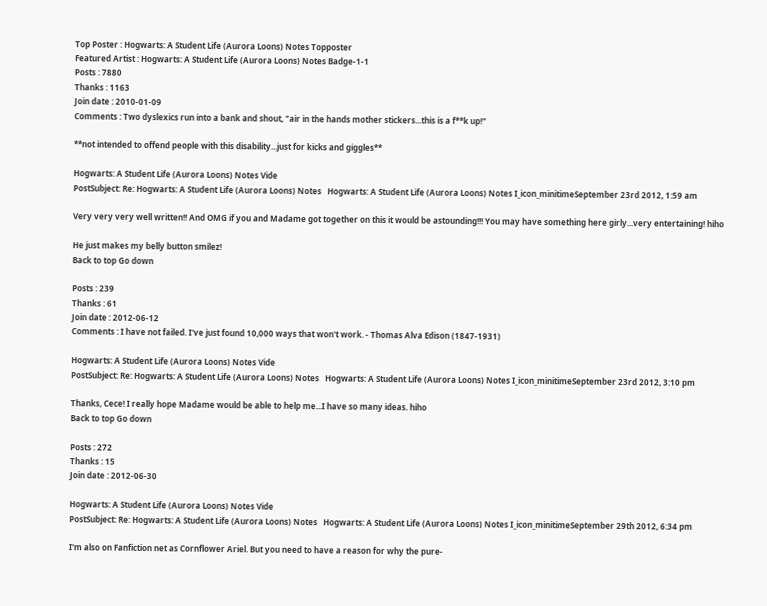Top Poster : Hogwarts: A Student Life (Aurora Loons) Notes Topposter
Featured Artist : Hogwarts: A Student Life (Aurora Loons) Notes Badge-1-1
Posts : 7880
Thanks : 1163
Join date : 2010-01-09
Comments : Two dyslexics run into a bank and shout, "air in the hands mother stickers...this is a f**k up!"

**not intended to offend people with this disability...just for kicks and giggles**

Hogwarts: A Student Life (Aurora Loons) Notes Vide
PostSubject: Re: Hogwarts: A Student Life (Aurora Loons) Notes   Hogwarts: A Student Life (Aurora Loons) Notes I_icon_minitimeSeptember 23rd 2012, 1:59 am

Very very very well written!! And OMG if you and Madame got together on this it would be astounding!!! You may have something here girly...very entertaining! hiho

He just makes my belly button smilez!
Back to top Go down

Posts : 239
Thanks : 61
Join date : 2012-06-12
Comments : I have not failed. I've just found 10,000 ways that won't work. - Thomas Alva Edison (1847-1931)

Hogwarts: A Student Life (Aurora Loons) Notes Vide
PostSubject: Re: Hogwarts: A Student Life (Aurora Loons) Notes   Hogwarts: A Student Life (Aurora Loons) Notes I_icon_minitimeSeptember 23rd 2012, 3:10 pm

Thanks, Cece! I really hope Madame would be able to help me...I have so many ideas. hiho
Back to top Go down

Posts : 272
Thanks : 15
Join date : 2012-06-30

Hogwarts: A Student Life (Aurora Loons) Notes Vide
PostSubject: Re: Hogwarts: A Student Life (Aurora Loons) Notes   Hogwarts: A Student Life (Aurora Loons) Notes I_icon_minitimeSeptember 29th 2012, 6:34 pm

I'm also on Fanfiction net as Cornflower Ariel. But you need to have a reason for why the pure-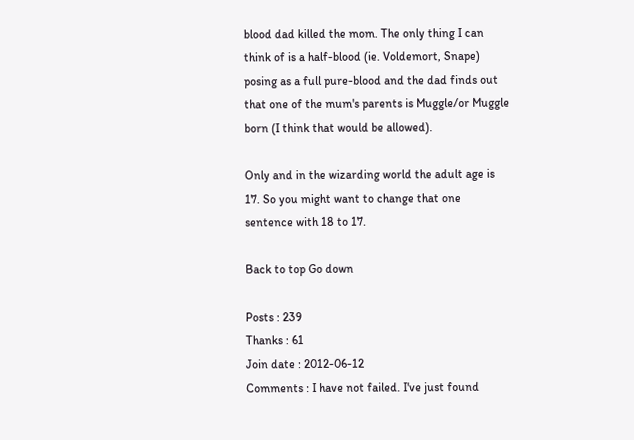blood dad killed the mom. The only thing I can think of is a half-blood (ie. Voldemort, Snape) posing as a full pure-blood and the dad finds out that one of the mum's parents is Muggle/or Muggle born (I think that would be allowed).

Only and in the wizarding world the adult age is 17. So you might want to change that one sentence with 18 to 17.

Back to top Go down

Posts : 239
Thanks : 61
Join date : 2012-06-12
Comments : I have not failed. I've just found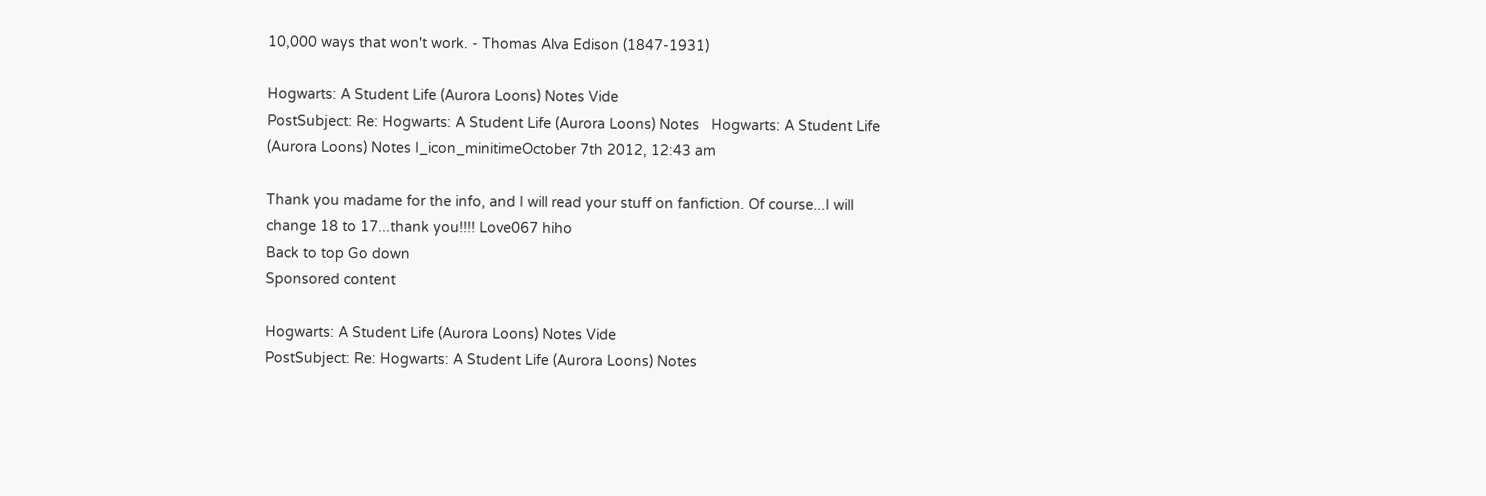10,000 ways that won't work. - Thomas Alva Edison (1847-1931)

Hogwarts: A Student Life (Aurora Loons) Notes Vide
PostSubject: Re: Hogwarts: A Student Life (Aurora Loons) Notes   Hogwarts: A Student Life (Aurora Loons) Notes I_icon_minitimeOctober 7th 2012, 12:43 am

Thank you madame for the info, and I will read your stuff on fanfiction. Of course...I will change 18 to 17...thank you!!!! Love067 hiho
Back to top Go down
Sponsored content

Hogwarts: A Student Life (Aurora Loons) Notes Vide
PostSubject: Re: Hogwarts: A Student Life (Aurora Loons) Notes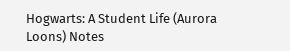Hogwarts: A Student Life (Aurora Loons) Notes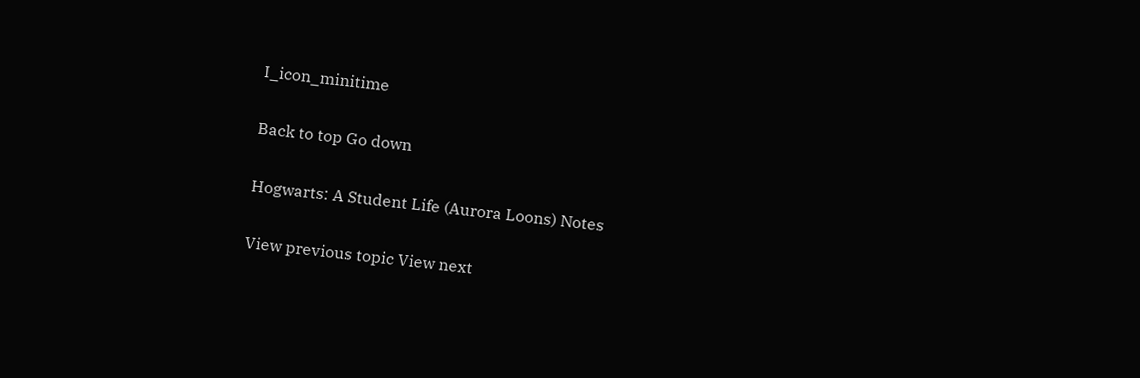I_icon_minitime

Back to top Go down

Hogwarts: A Student Life (Aurora Loons) Notes

View previous topic View next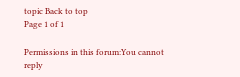topic Back to top
Page 1 of 1

Permissions in this forum:You cannot reply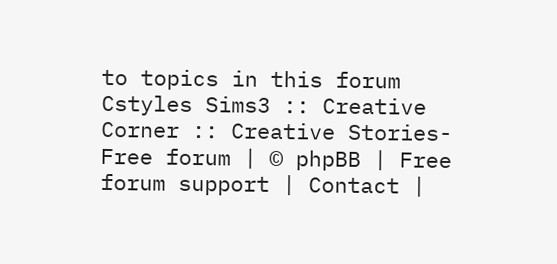to topics in this forum
Cstyles Sims3 :: Creative Corner :: Creative Stories-
Free forum | © phpBB | Free forum support | Contact |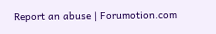Report an abuse | Forumotion.com